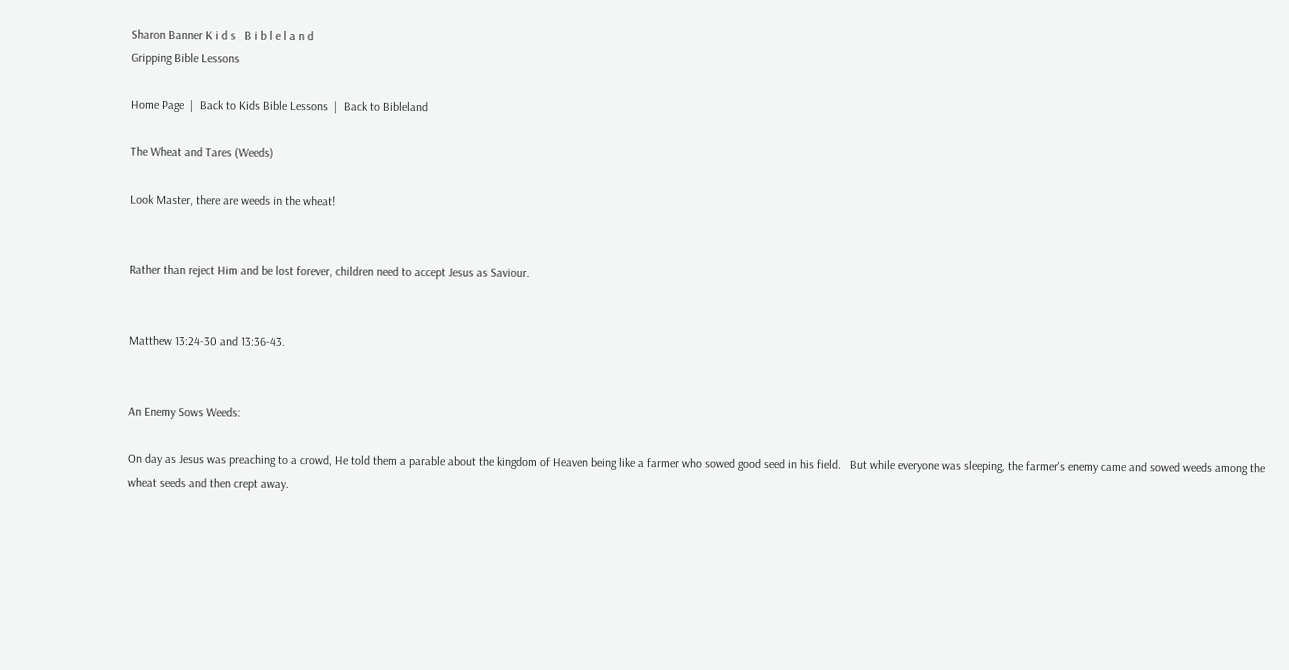Sharon Banner K i d s   B i b l e l a n d
Gripping Bible Lessons

Home Page  |  Back to Kids Bible Lessons  |  Back to Bibleland

The Wheat and Tares (Weeds)

Look Master, there are weeds in the wheat!


Rather than reject Him and be lost forever, children need to accept Jesus as Saviour.


Matthew 13:24-30 and 13:36-43.


An Enemy Sows Weeds:

On day as Jesus was preaching to a crowd, He told them a parable about the kingdom of Heaven being like a farmer who sowed good seed in his field.   But while everyone was sleeping, the farmer's enemy came and sowed weeds among the wheat seeds and then crept away.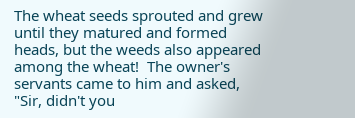The wheat seeds sprouted and grew until they matured and formed heads, but the weeds also appeared among the wheat!  The owner's servants came to him and asked, "Sir, didn't you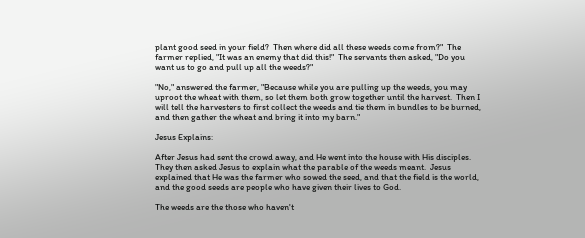plant good seed in your field?  Then where did all these weeds come from?"  The farmer replied, "It was an enemy that did this!"  The servants then asked, "Do you want us to go and pull up all the weeds?"

"No," answered the farmer, "Because while you are pulling up the weeds, you may uproot the wheat with them, so let them both grow together until the harvest.  Then I will tell the harvesters to first collect the weeds and tie them in bundles to be burned, and then gather the wheat and bring it into my barn."

Jesus Explains:

After Jesus had sent the crowd away, and He went into the house with His disciples.  They then asked Jesus to explain what the parable of the weeds meant.  Jesus explained that He was the farmer who sowed the seed, and that the field is the world, and the good seeds are people who have given their lives to God.

The weeds are the those who haven't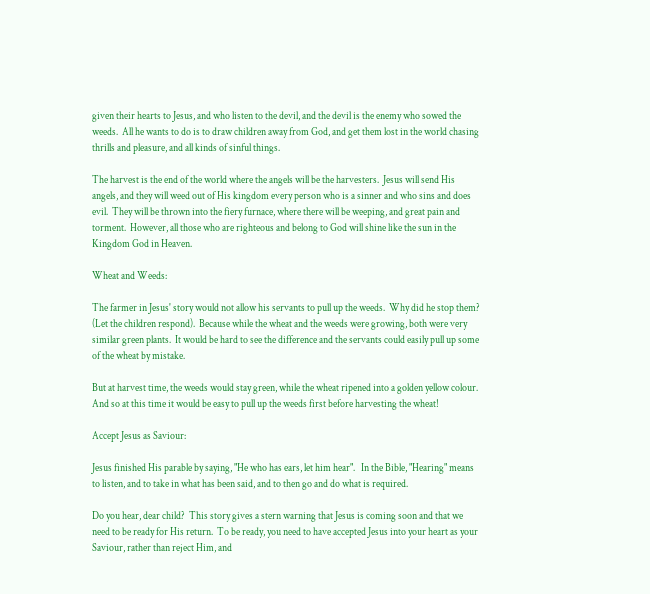given their hearts to Jesus, and who listen to the devil, and the devil is the enemy who sowed the weeds.  All he wants to do is to draw children away from God, and get them lost in the world chasing thrills and pleasure, and all kinds of sinful things.

The harvest is the end of the world where the angels will be the harvesters.  Jesus will send His angels, and they will weed out of His kingdom every person who is a sinner and who sins and does evil.  They will be thrown into the fiery furnace, where there will be weeping, and great pain and torment.  However, all those who are righteous and belong to God will shine like the sun in the Kingdom God in Heaven.

Wheat and Weeds:

The farmer in Jesus' story would not allow his servants to pull up the weeds.  Why did he stop them? (Let the children respond).  Because while the wheat and the weeds were growing, both were very similar green plants.  It would be hard to see the difference and the servants could easily pull up some of the wheat by mistake.

But at harvest time, the weeds would stay green, while the wheat ripened into a golden yellow colour.  And so at this time it would be easy to pull up the weeds first before harvesting the wheat!

Accept Jesus as Saviour:

Jesus finished His parable by saying, "He who has ears, let him hear".   In the Bible, "Hearing" means to listen, and to take in what has been said, and to then go and do what is required.

Do you hear, dear child?  This story gives a stern warning that Jesus is coming soon and that we need to be ready for His return.  To be ready, you need to have accepted Jesus into your heart as your Saviour, rather than reject Him, and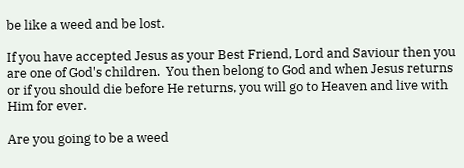be like a weed and be lost.

If you have accepted Jesus as your Best Friend, Lord and Saviour then you are one of God's children.  You then belong to God and when Jesus returns or if you should die before He returns, you will go to Heaven and live with Him for ever.

Are you going to be a weed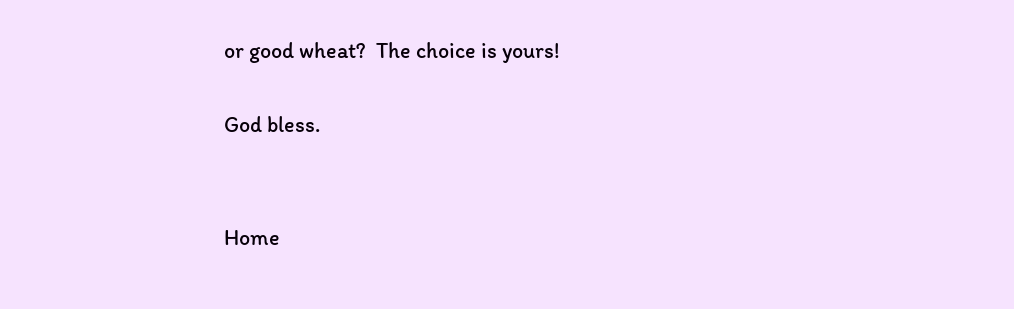or good wheat?  The choice is yours!

God bless.


Home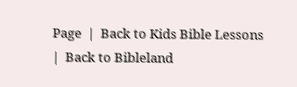Page  |  Back to Kids Bible Lessons  |  Back to Bibleland